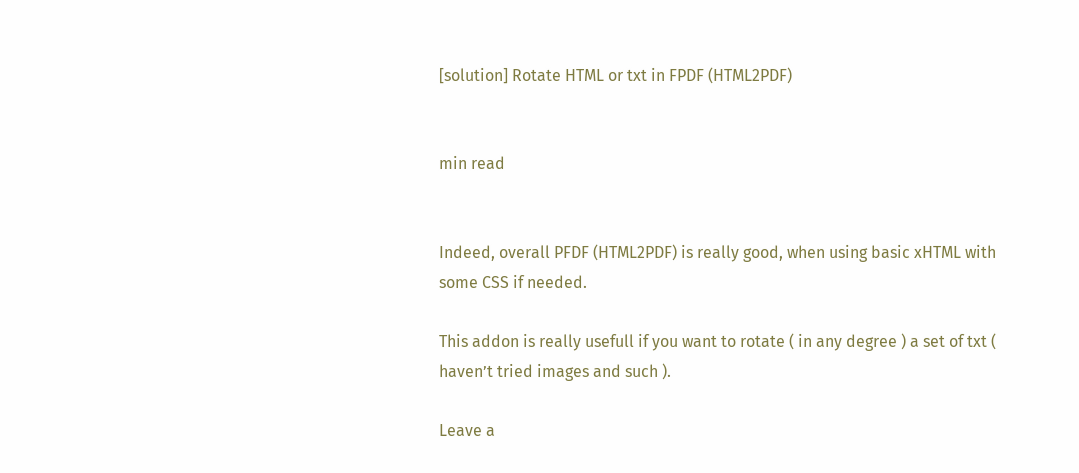[solution] Rotate HTML or txt in FPDF (HTML2PDF)


min read


Indeed, overall PFDF (HTML2PDF) is really good, when using basic xHTML with some CSS if needed.

This addon is really usefull if you want to rotate ( in any degree ) a set of txt ( haven’t tried images and such ).

Leave a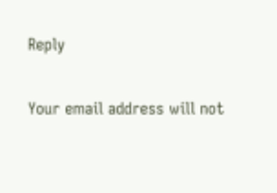Reply

Your email address will not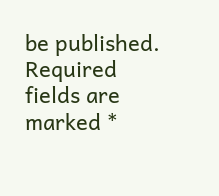be published. Required fields are marked *